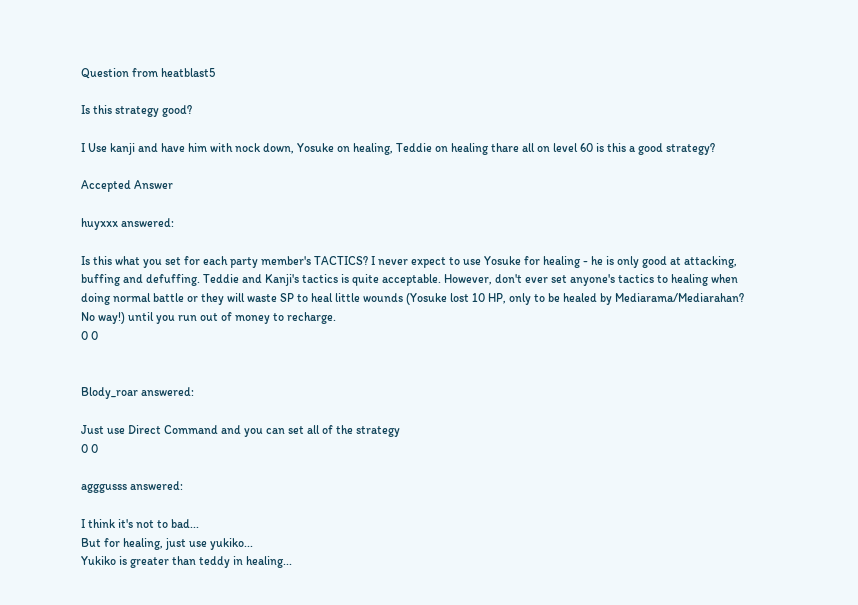Question from heatblast5

Is this strategy good?

I Use kanji and have him with nock down, Yosuke on healing, Teddie on healing thare all on level 60 is this a good strategy?

Accepted Answer

huyxxx answered:

Is this what you set for each party member's TACTICS? I never expect to use Yosuke for healing - he is only good at attacking, buffing and defuffing. Teddie and Kanji's tactics is quite acceptable. However, don't ever set anyone's tactics to healing when doing normal battle or they will waste SP to heal little wounds (Yosuke lost 10 HP, only to be healed by Mediarama/Mediarahan? No way!) until you run out of money to recharge.
0 0


Blody_roar answered:

Just use Direct Command and you can set all of the strategy
0 0

agggusss answered:

I think it's not to bad...
But for healing, just use yukiko...
Yukiko is greater than teddy in healing...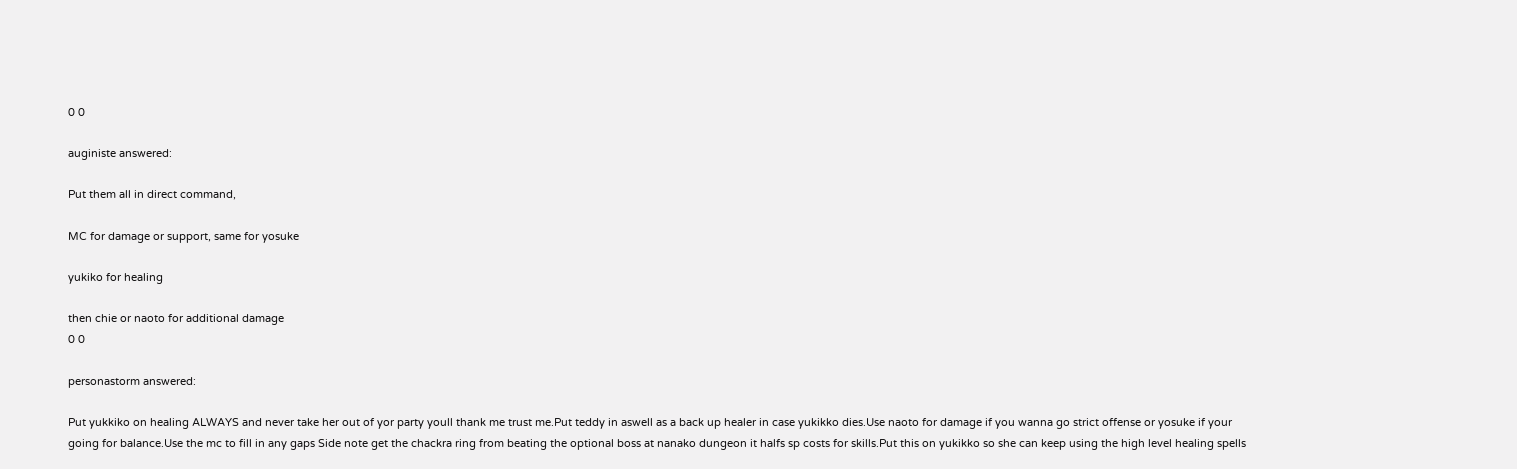0 0

auginiste answered:

Put them all in direct command,

MC for damage or support, same for yosuke

yukiko for healing

then chie or naoto for additional damage
0 0

personastorm answered:

Put yukkiko on healing ALWAYS and never take her out of yor party youll thank me trust me.Put teddy in aswell as a back up healer in case yukikko dies.Use naoto for damage if you wanna go strict offense or yosuke if your going for balance.Use the mc to fill in any gaps Side note get the chackra ring from beating the optional boss at nanako dungeon it halfs sp costs for skills.Put this on yukikko so she can keep using the high level healing spells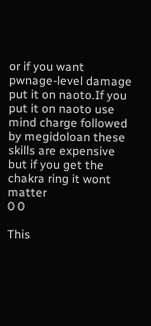or if you want pwnage-level damage put it on naoto.If you put it on naoto use mind charge followed by megidoloan these skills are expensive but if you get the chakra ring it wont matter
0 0

This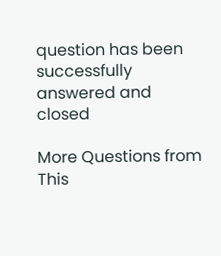question has been successfully answered and closed

More Questions from This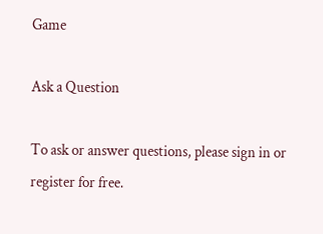Game

Ask a Question

To ask or answer questions, please sign in or register for free.